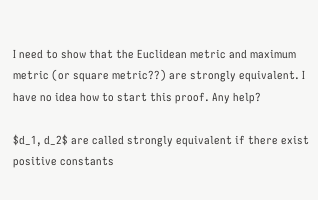I need to show that the Euclidean metric and maximum metric (or square metric??) are strongly equivalent. I have no idea how to start this proof. Any help?

$d_1, d_2$ are called strongly equivalent if there exist positive constants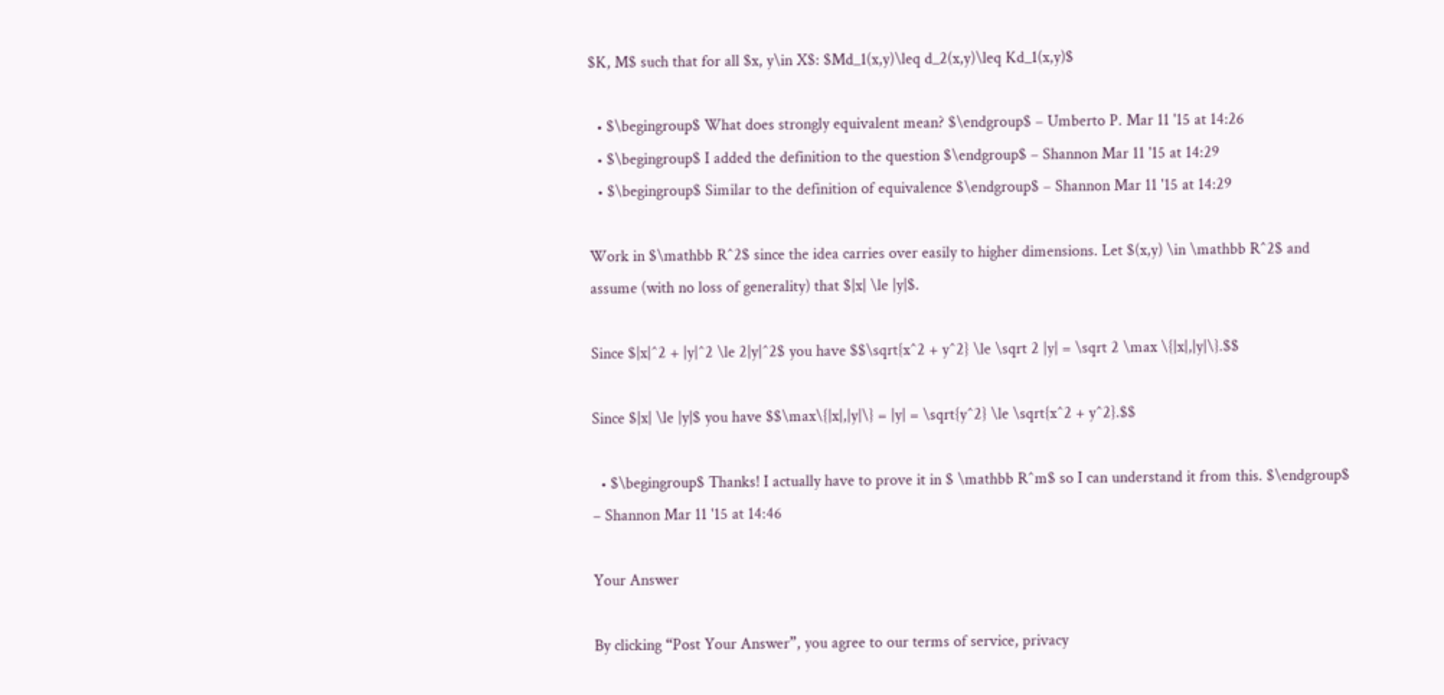$K, M$ such that for all $x, y\in X$: $Md_1(x,y)\leq d_2(x,y)\leq Kd_1(x,y)$

  • $\begingroup$ What does strongly equivalent mean? $\endgroup$ – Umberto P. Mar 11 '15 at 14:26
  • $\begingroup$ I added the definition to the question $\endgroup$ – Shannon Mar 11 '15 at 14:29
  • $\begingroup$ Similar to the definition of equivalence $\endgroup$ – Shannon Mar 11 '15 at 14:29

Work in $\mathbb R^2$ since the idea carries over easily to higher dimensions. Let $(x,y) \in \mathbb R^2$ and assume (with no loss of generality) that $|x| \le |y|$.

Since $|x|^2 + |y|^2 \le 2|y|^2$ you have $$\sqrt{x^2 + y^2} \le \sqrt 2 |y| = \sqrt 2 \max \{|x|,|y|\}.$$

Since $|x| \le |y|$ you have $$\max\{|x|,|y|\} = |y| = \sqrt{y^2} \le \sqrt{x^2 + y^2}.$$

  • $\begingroup$ Thanks! I actually have to prove it in $ \mathbb R^m$ so I can understand it from this. $\endgroup$ – Shannon Mar 11 '15 at 14:46

Your Answer

By clicking “Post Your Answer”, you agree to our terms of service, privacy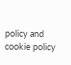policy and cookie policy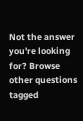Not the answer you're looking for? Browse other questions tagged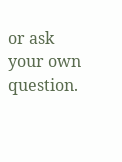or ask your own question.